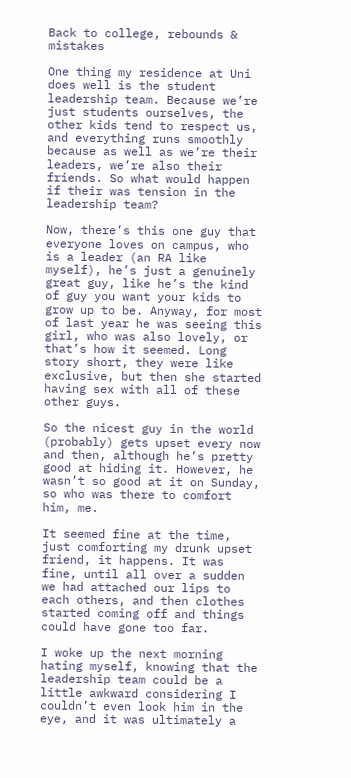Back to college, rebounds & mistakes

One thing my residence at Uni does well is the student leadership team. Because we’re just students ourselves, the other kids tend to respect us, and everything runs smoothly because as well as we’re their leaders, we’re also their friends. So what would happen if their was tension in the leadership team?

Now, there’s this one guy that everyone loves on campus, who is a leader (an RA like myself), he’s just a genuinely great guy, like he’s the kind of guy you want your kids to grow up to be. Anyway, for most of last year he was seeing this girl, who was also lovely, or that’s how it seemed. Long story short, they were like exclusive, but then she started having sex with all of these other guys.

So the nicest guy in the world (probably) gets upset every now and then, although he’s pretty good at hiding it. However, he wasn’t so good at it on Sunday, so who was there to comfort him, me.

It seemed fine at the time, just comforting my drunk upset friend, it happens. It was fine, until all over a sudden we had attached our lips to each others, and then clothes started coming off and things could have gone too far.

I woke up the next morning hating myself, knowing that the leadership team could be a little awkward considering I couldn’t even look him in the eye, and it was ultimately a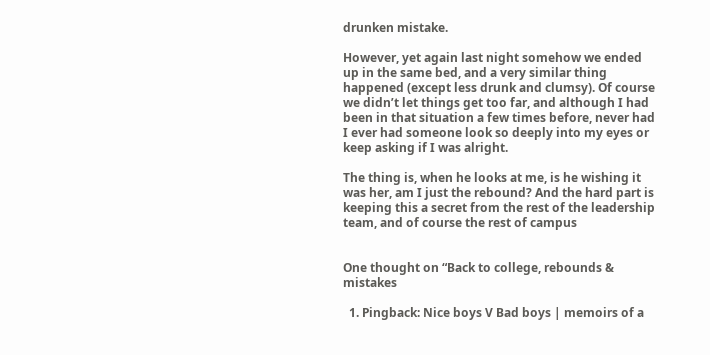drunken mistake.

However, yet again last night somehow we ended up in the same bed, and a very similar thing happened (except less drunk and clumsy). Of course we didn’t let things get too far, and although I had been in that situation a few times before, never had I ever had someone look so deeply into my eyes or keep asking if I was alright.

The thing is, when he looks at me, is he wishing it was her, am I just the rebound? And the hard part is keeping this a secret from the rest of the leadership team, and of course the rest of campus


One thought on “Back to college, rebounds & mistakes

  1. Pingback: Nice boys V Bad boys | memoirs of a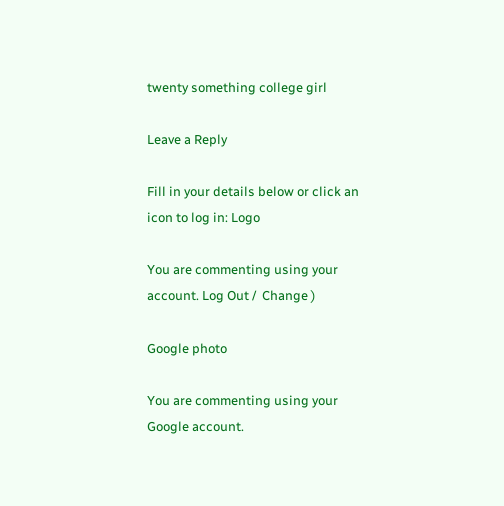twenty something college girl

Leave a Reply

Fill in your details below or click an icon to log in: Logo

You are commenting using your account. Log Out /  Change )

Google photo

You are commenting using your Google account.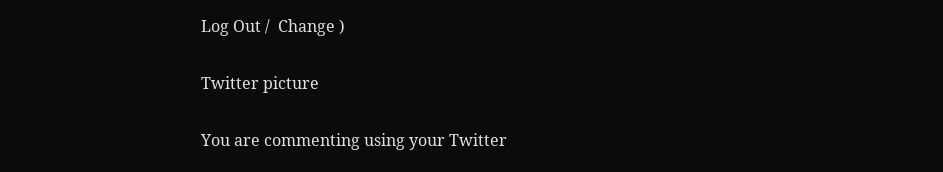Log Out /  Change )

Twitter picture

You are commenting using your Twitter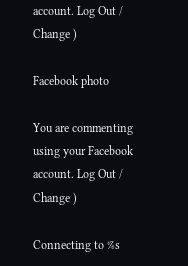account. Log Out /  Change )

Facebook photo

You are commenting using your Facebook account. Log Out /  Change )

Connecting to %s